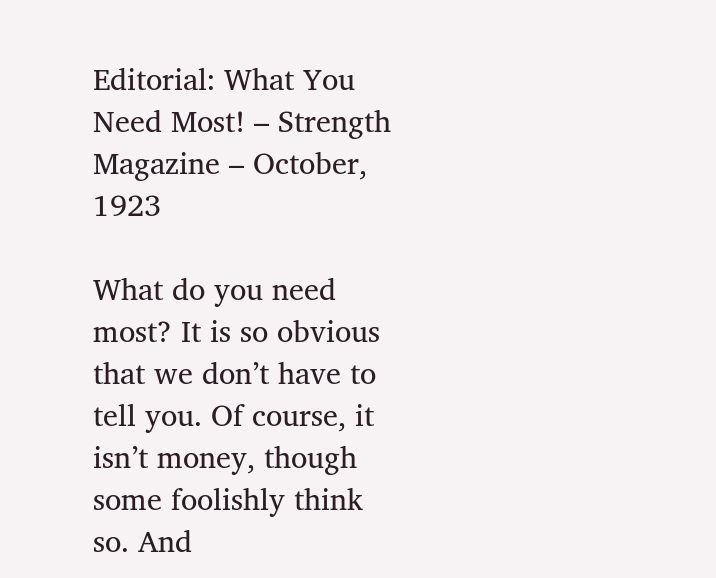Editorial: What You Need Most! – Strength Magazine – October, 1923

What do you need most? It is so obvious that we don’t have to tell you. Of course, it isn’t money, though some foolishly think so. And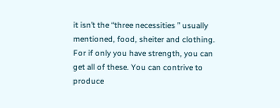it isn’t the “three necessities ” usually mentioned, food, sheiter and clothing. For if only you have strength, you can get all of these. You can contrive to produce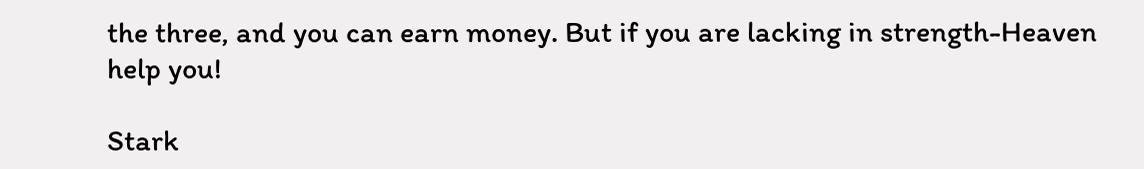the three, and you can earn money. But if you are lacking in strength-Heaven
help you!

Stark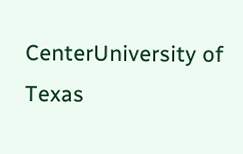CenterUniversity of Texas